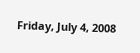Friday, July 4, 2008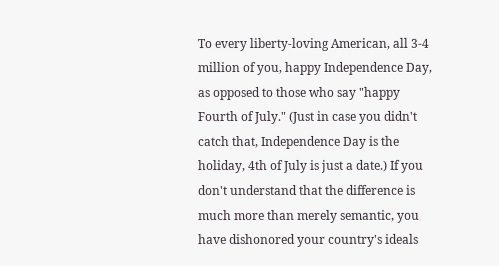To every liberty-loving American, all 3-4 million of you, happy Independence Day, as opposed to those who say "happy Fourth of July." (Just in case you didn't catch that, Independence Day is the holiday, 4th of July is just a date.) If you don't understand that the difference is much more than merely semantic, you have dishonored your country's ideals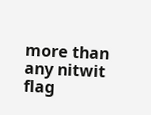more than any nitwit flag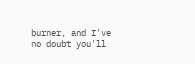burner, and I've no doubt you'll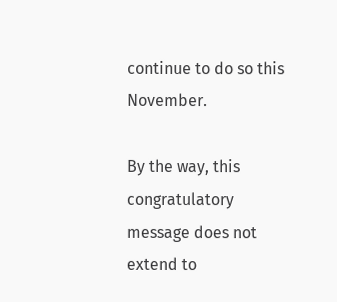continue to do so this November.

By the way, this congratulatory message does not extend to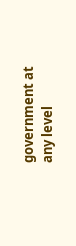government at any level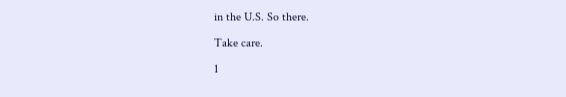in the U.S. So there.

Take care.

1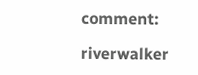comment:

riverwalker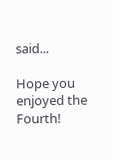said...

Hope you enjoyed the Fourth!